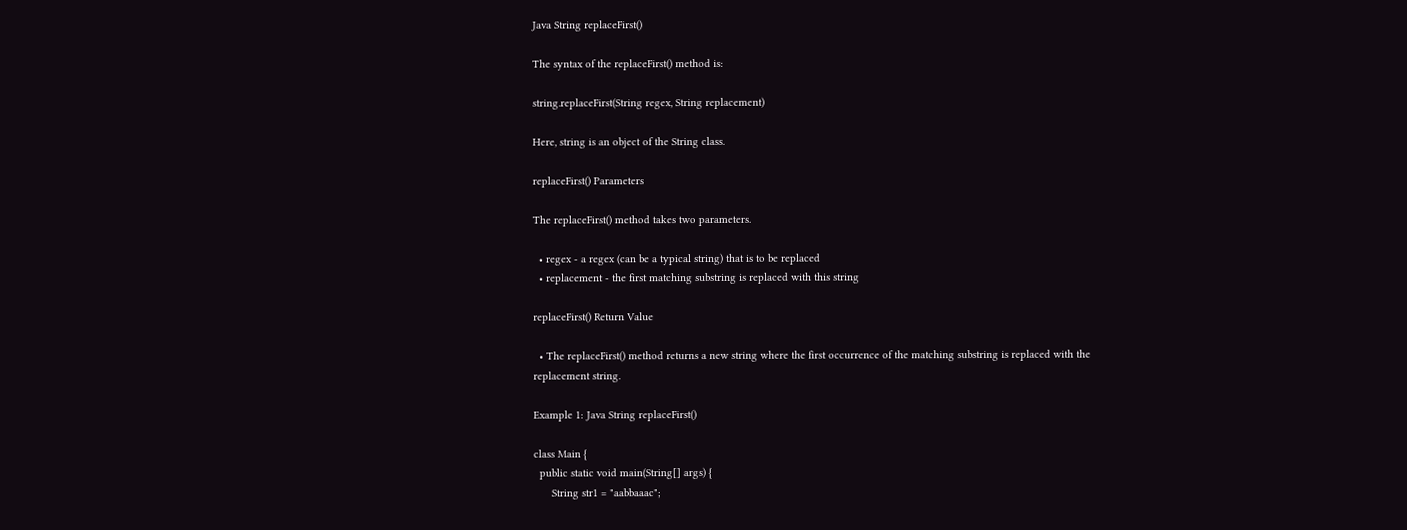Java String replaceFirst()

The syntax of the replaceFirst() method is:

string.replaceFirst(String regex, String replacement)

Here, string is an object of the String class.

replaceFirst() Parameters

The replaceFirst() method takes two parameters.

  • regex - a regex (can be a typical string) that is to be replaced
  • replacement - the first matching substring is replaced with this string

replaceFirst() Return Value

  • The replaceFirst() method returns a new string where the first occurrence of the matching substring is replaced with the replacement string.

Example 1: Java String replaceFirst()

class Main {
  public static void main(String[] args) {
      String str1 = "aabbaaac";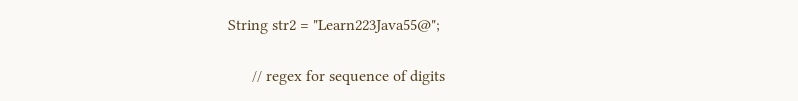String str2 = "Learn223Java55@";

      // regex for sequence of digits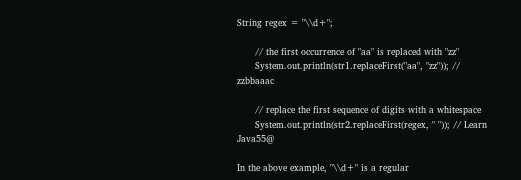String regex = "\\d+";

      // the first occurrence of "aa" is replaced with "zz"
      System.out.println(str1.replaceFirst("aa", "zz")); // zzbbaaac

      // replace the first sequence of digits with a whitespace
      System.out.println(str2.replaceFirst(regex, " ")); // Learn Java55@

In the above example, "\\d+" is a regular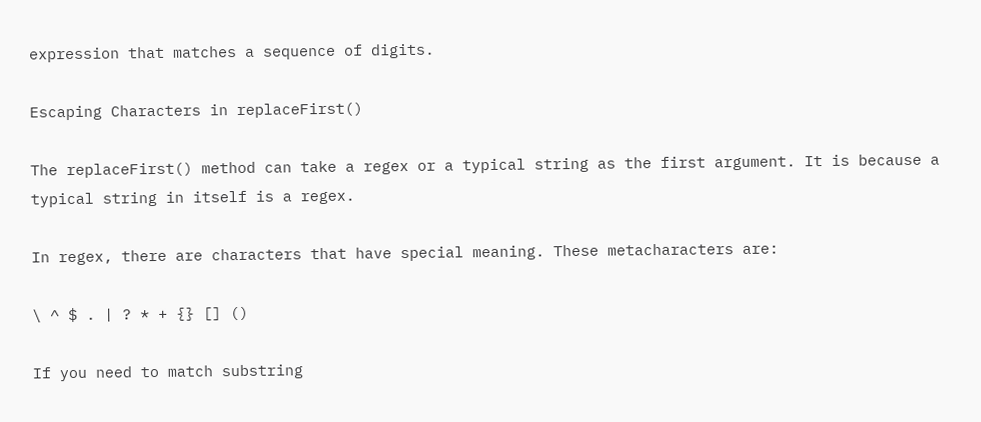expression that matches a sequence of digits.

Escaping Characters in replaceFirst()

The replaceFirst() method can take a regex or a typical string as the first argument. It is because a typical string in itself is a regex.

In regex, there are characters that have special meaning. These metacharacters are:

\ ^ $ . | ? * + {} [] ()

If you need to match substring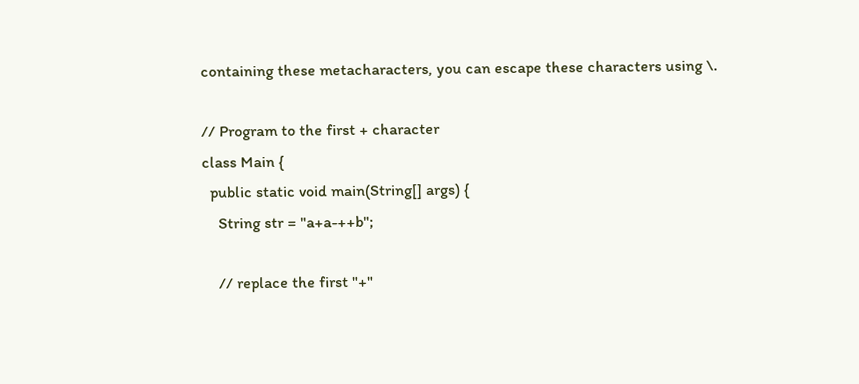containing these metacharacters, you can escape these characters using \.

// Program to the first + character
class Main {
  public static void main(String[] args) {
    String str = "a+a-++b";

    // replace the first "+"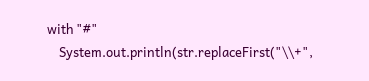with "#"
    System.out.println(str.replaceFirst("\\+",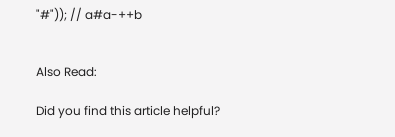"#")); // a#a-++b


Also Read:

Did you find this article helpful?